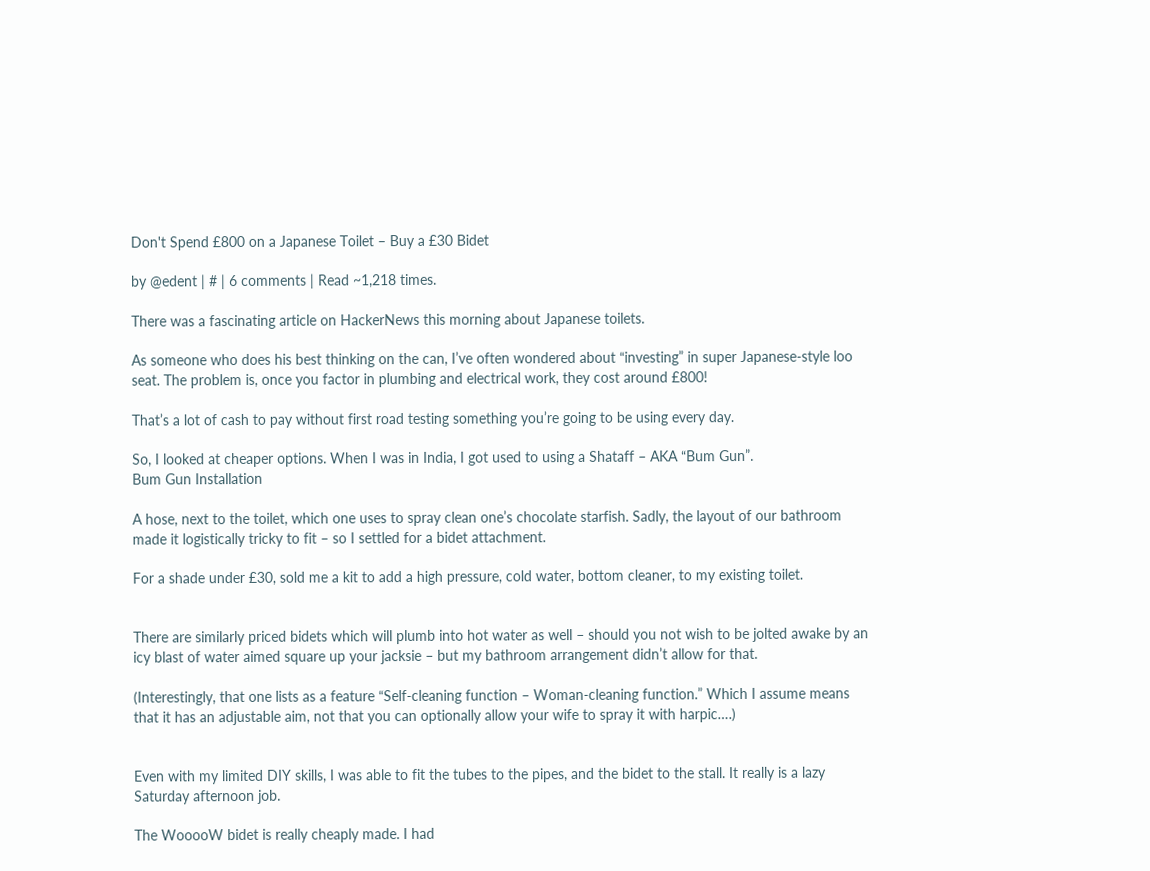Don't Spend £800 on a Japanese Toilet – Buy a £30 Bidet

by @edent | # | 6 comments | Read ~1,218 times.

There was a fascinating article on HackerNews this morning about Japanese toilets.

As someone who does his best thinking on the can, I’ve often wondered about “investing” in super Japanese-style loo seat. The problem is, once you factor in plumbing and electrical work, they cost around £800!

That’s a lot of cash to pay without first road testing something you’re going to be using every day.

So, I looked at cheaper options. When I was in India, I got used to using a Shataff – AKA “Bum Gun”.
Bum Gun Installation

A hose, next to the toilet, which one uses to spray clean one’s chocolate starfish. Sadly, the layout of our bathroom made it logistically tricky to fit – so I settled for a bidet attachment.

For a shade under £30, sold me a kit to add a high pressure, cold water, bottom cleaner, to my existing toilet.


There are similarly priced bidets which will plumb into hot water as well – should you not wish to be jolted awake by an icy blast of water aimed square up your jacksie – but my bathroom arrangement didn’t allow for that.

(Interestingly, that one lists as a feature “Self-cleaning function – Woman-cleaning function.” Which I assume means that it has an adjustable aim, not that you can optionally allow your wife to spray it with harpic….)


Even with my limited DIY skills, I was able to fit the tubes to the pipes, and the bidet to the stall. It really is a lazy Saturday afternoon job.

The WooooW bidet is really cheaply made. I had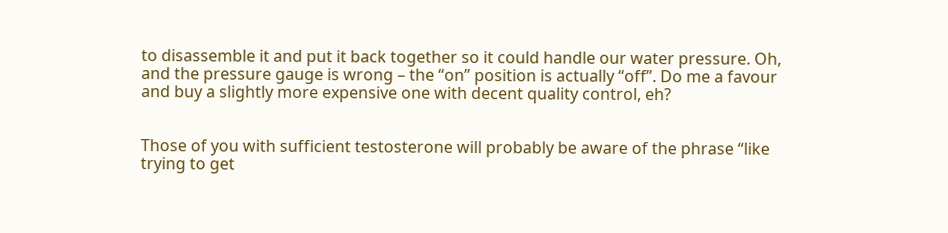to disassemble it and put it back together so it could handle our water pressure. Oh, and the pressure gauge is wrong – the “on” position is actually “off”. Do me a favour and buy a slightly more expensive one with decent quality control, eh?


Those of you with sufficient testosterone will probably be aware of the phrase “like trying to get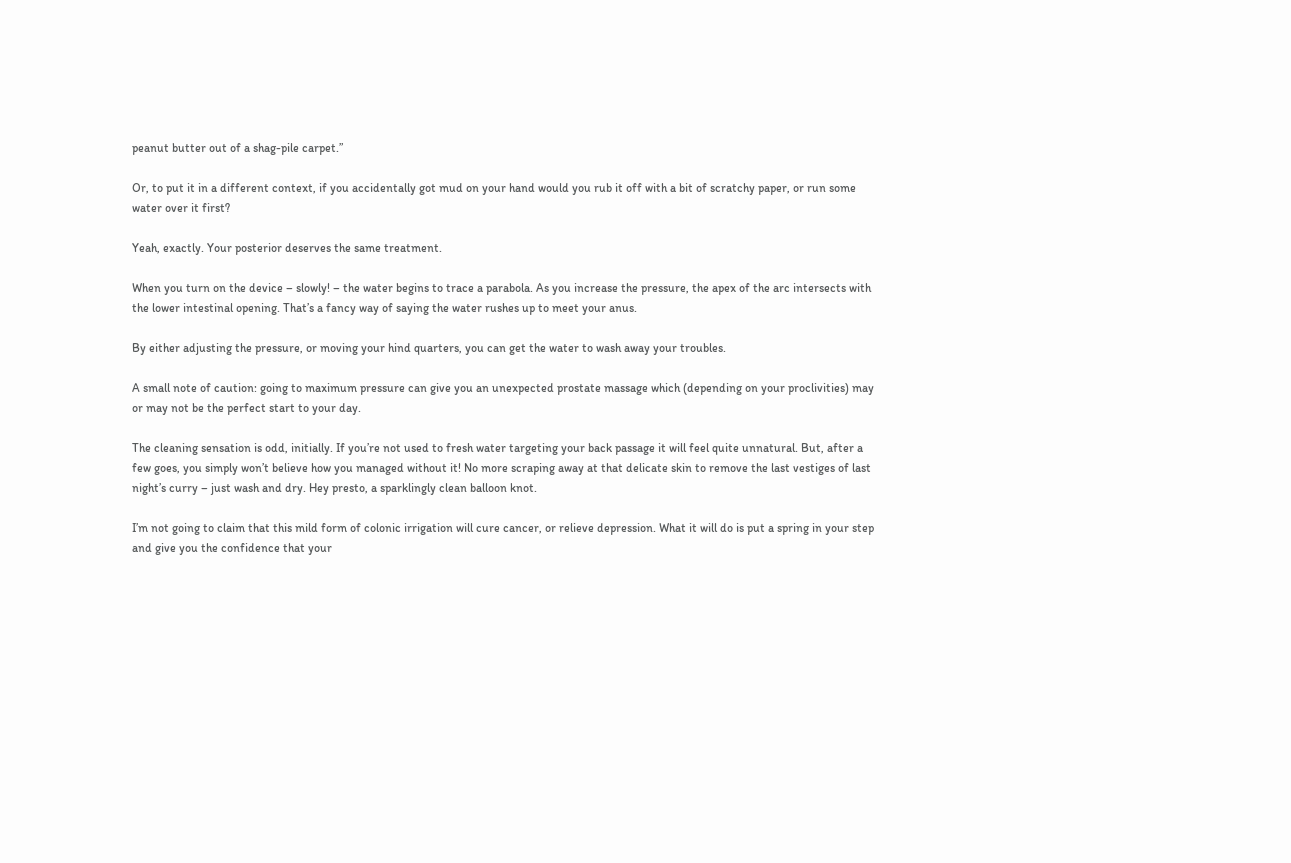peanut butter out of a shag-pile carpet.”

Or, to put it in a different context, if you accidentally got mud on your hand would you rub it off with a bit of scratchy paper, or run some water over it first?

Yeah, exactly. Your posterior deserves the same treatment.

When you turn on the device – slowly! – the water begins to trace a parabola. As you increase the pressure, the apex of the arc intersects with the lower intestinal opening. That’s a fancy way of saying the water rushes up to meet your anus.

By either adjusting the pressure, or moving your hind quarters, you can get the water to wash away your troubles.

A small note of caution: going to maximum pressure can give you an unexpected prostate massage which (depending on your proclivities) may or may not be the perfect start to your day.

The cleaning sensation is odd, initially. If you’re not used to fresh water targeting your back passage it will feel quite unnatural. But, after a few goes, you simply won’t believe how you managed without it! No more scraping away at that delicate skin to remove the last vestiges of last night’s curry – just wash and dry. Hey presto, a sparklingly clean balloon knot.

I’m not going to claim that this mild form of colonic irrigation will cure cancer, or relieve depression. What it will do is put a spring in your step and give you the confidence that your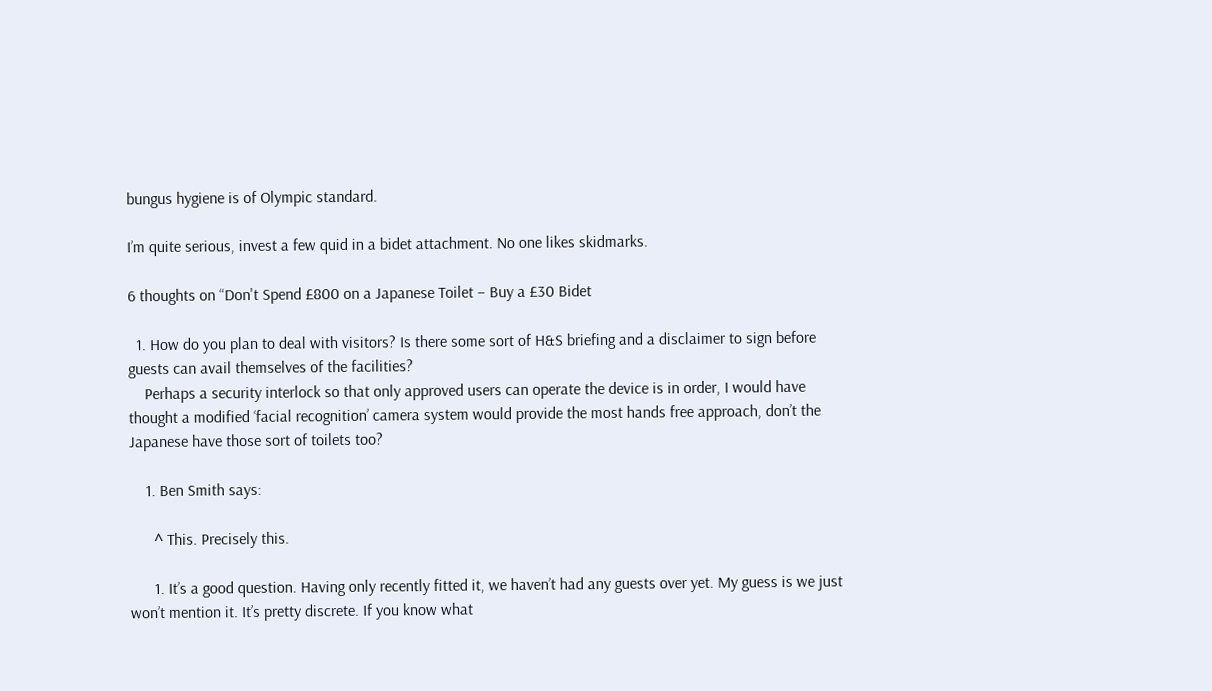bungus hygiene is of Olympic standard.

I’m quite serious, invest a few quid in a bidet attachment. No one likes skidmarks.

6 thoughts on “Don't Spend £800 on a Japanese Toilet – Buy a £30 Bidet

  1. How do you plan to deal with visitors? Is there some sort of H&S briefing and a disclaimer to sign before guests can avail themselves of the facilities?
    Perhaps a security interlock so that only approved users can operate the device is in order, I would have thought a modified ‘facial recognition’ camera system would provide the most hands free approach, don’t the Japanese have those sort of toilets too?

    1. Ben Smith says:

      ^ This. Precisely this.

      1. It’s a good question. Having only recently fitted it, we haven’t had any guests over yet. My guess is we just won’t mention it. It’s pretty discrete. If you know what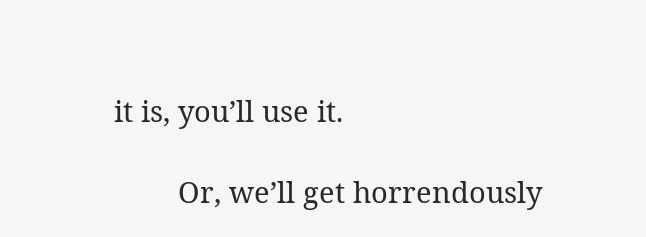it is, you’ll use it.

        Or, we’ll get horrendously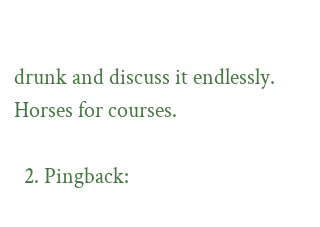drunk and discuss it endlessly. Horses for courses.

  2. Pingback: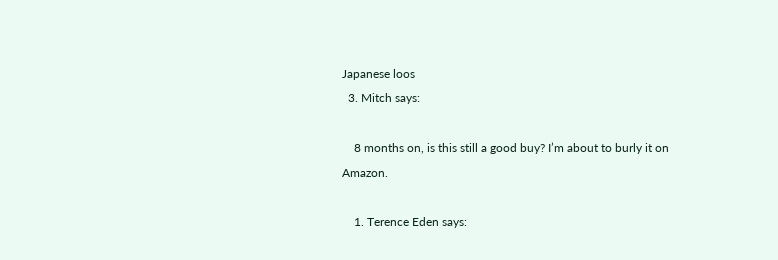Japanese loos
  3. Mitch says:

    8 months on, is this still a good buy? I’m about to burly it on Amazon.

    1. Terence Eden says: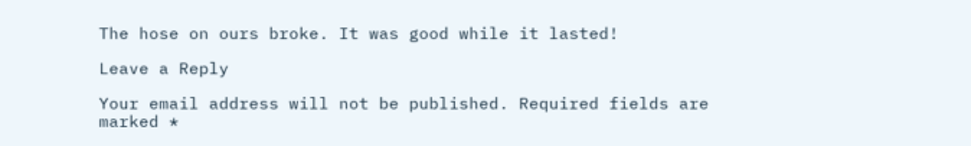The hose on ours broke. It was good while it lasted!

Leave a Reply

Your email address will not be published. Required fields are marked *